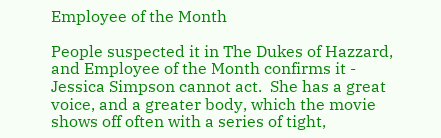Employee of the Month

People suspected it in The Dukes of Hazzard, and Employee of the Month confirms it - Jessica Simpson cannot act.  She has a great voice, and a greater body, which the movie shows off often with a series of tight,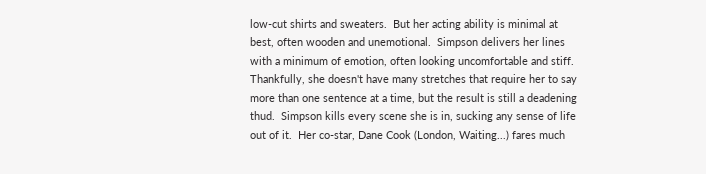low-cut shirts and sweaters.  But her acting ability is minimal at best, often wooden and unemotional.  Simpson delivers her lines with a minimum of emotion, often looking uncomfortable and stiff.  Thankfully, she doesn't have many stretches that require her to say more than one sentence at a time, but the result is still a deadening thud.  Simpson kills every scene she is in, sucking any sense of life out of it.  Her co-star, Dane Cook (London, Waiting...) fares much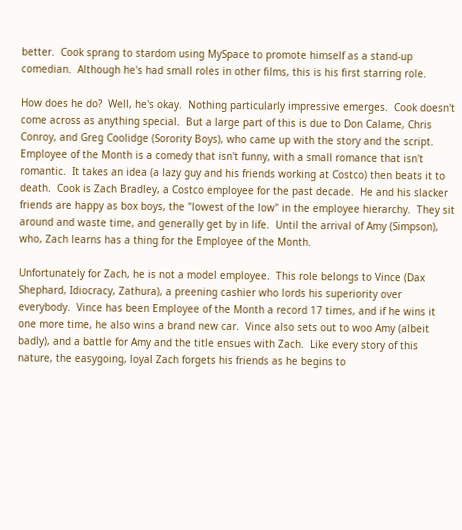better.  Cook sprang to stardom using MySpace to promote himself as a stand-up comedian.  Although he's had small roles in other films, this is his first starring role.

How does he do?  Well, he's okay.  Nothing particularly impressive emerges.  Cook doesn't come across as anything special.  But a large part of this is due to Don Calame, Chris Conroy, and Greg Coolidge (Sorority Boys), who came up with the story and the script.  Employee of the Month is a comedy that isn't funny, with a small romance that isn't romantic.  It takes an idea (a lazy guy and his friends working at Costco) then beats it to death.  Cook is Zach Bradley, a Costco employee for the past decade.  He and his slacker friends are happy as box boys, the "lowest of the low" in the employee hierarchy.  They sit around and waste time, and generally get by in life.  Until the arrival of Amy (Simpson), who, Zach learns has a thing for the Employee of the Month.

Unfortunately for Zach, he is not a model employee.  This role belongs to Vince (Dax Shephard, Idiocracy, Zathura), a preening cashier who lords his superiority over everybody.  Vince has been Employee of the Month a record 17 times, and if he wins it one more time, he also wins a brand new car.  Vince also sets out to woo Amy (albeit badly), and a battle for Amy and the title ensues with Zach.  Like every story of this nature, the easygoing, loyal Zach forgets his friends as he begins to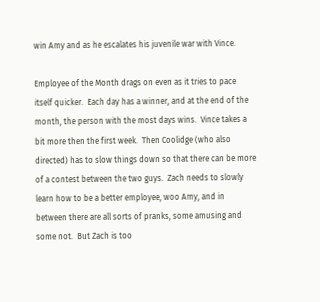win Amy and as he escalates his juvenile war with Vince.

Employee of the Month drags on even as it tries to pace itself quicker.  Each day has a winner, and at the end of the month, the person with the most days wins.  Vince takes a bit more then the first week.  Then Coolidge (who also directed) has to slow things down so that there can be more of a contest between the two guys.  Zach needs to slowly learn how to be a better employee, woo Amy, and in between there are all sorts of pranks, some amusing and some not.  But Zach is too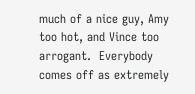much of a nice guy, Amy too hot, and Vince too arrogant.  Everybody comes off as extremely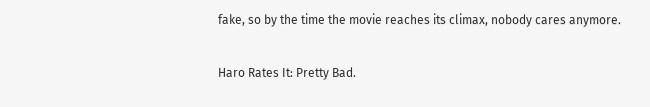fake, so by the time the movie reaches its climax, nobody cares anymore.

Haro Rates It: Pretty Bad.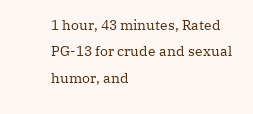1 hour, 43 minutes, Rated PG-13 for crude and sexual humor, and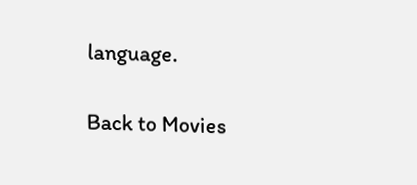language.

Back to Movies